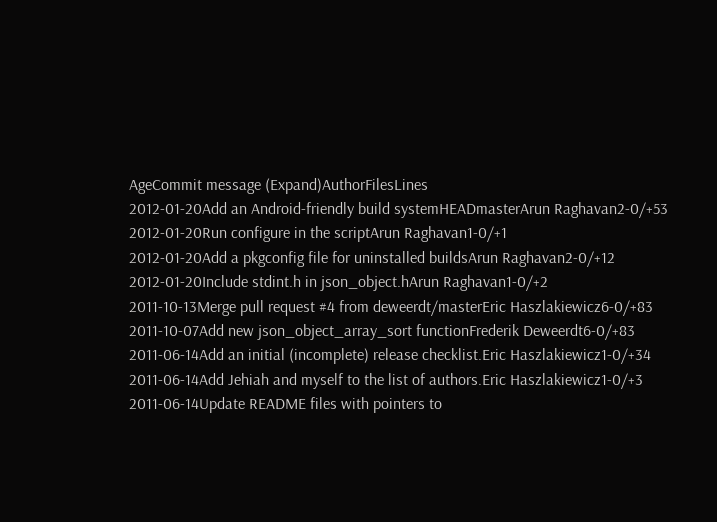AgeCommit message (Expand)AuthorFilesLines
2012-01-20Add an Android-friendly build systemHEADmasterArun Raghavan2-0/+53
2012-01-20Run configure in the scriptArun Raghavan1-0/+1
2012-01-20Add a pkgconfig file for uninstalled buildsArun Raghavan2-0/+12
2012-01-20Include stdint.h in json_object.hArun Raghavan1-0/+2
2011-10-13Merge pull request #4 from deweerdt/masterEric Haszlakiewicz6-0/+83
2011-10-07Add new json_object_array_sort functionFrederik Deweerdt6-0/+83
2011-06-14Add an initial (incomplete) release checklist.Eric Haszlakiewicz1-0/+34
2011-06-14Add Jehiah and myself to the list of authors.Eric Haszlakiewicz1-0/+3
2011-06-14Update README files with pointers to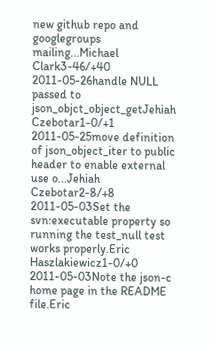new github repo and googlegroups mailing...Michael Clark3-46/+40
2011-05-26handle NULL passed to json_objct_object_getJehiah Czebotar1-0/+1
2011-05-25move definition of json_object_iter to public header to enable external use o...Jehiah Czebotar2-8/+8
2011-05-03Set the svn:executable property so running the test_null test works properly.Eric Haszlakiewicz1-0/+0
2011-05-03Note the json-c home page in the README file.Eric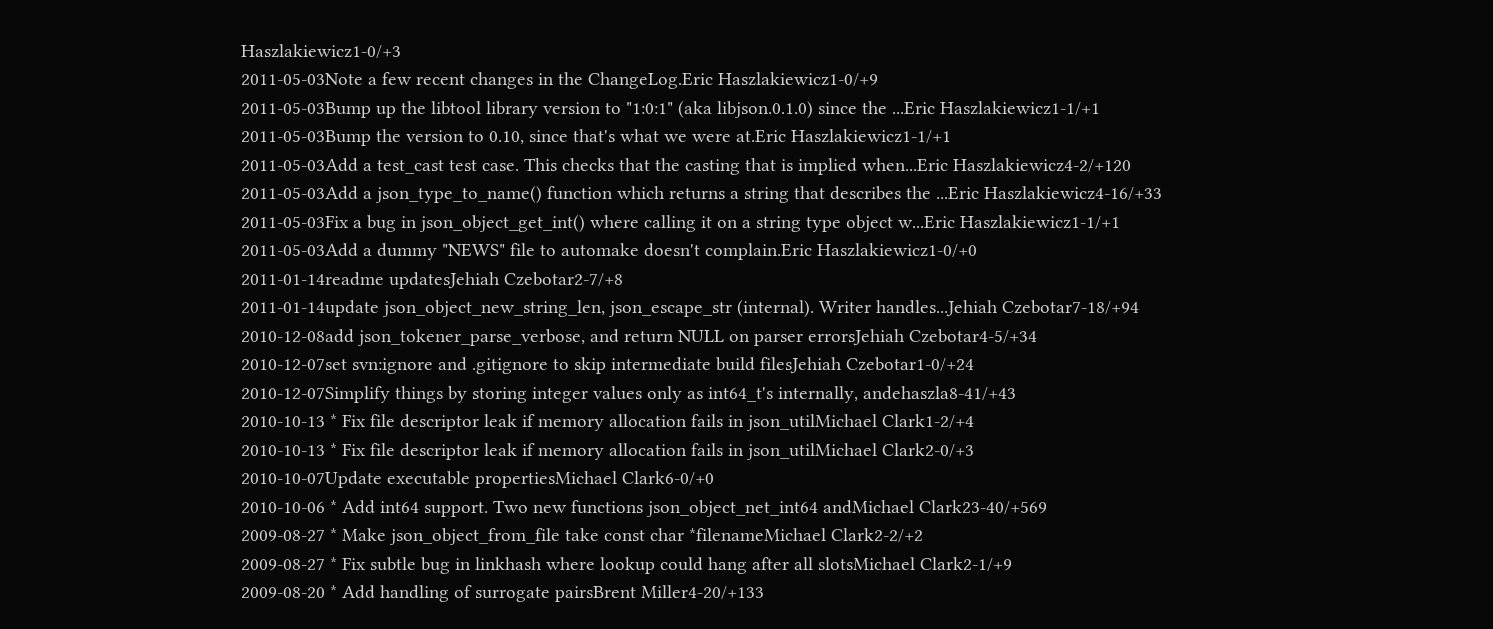Haszlakiewicz1-0/+3
2011-05-03Note a few recent changes in the ChangeLog.Eric Haszlakiewicz1-0/+9
2011-05-03Bump up the libtool library version to "1:0:1" (aka libjson.0.1.0) since the ...Eric Haszlakiewicz1-1/+1
2011-05-03Bump the version to 0.10, since that's what we were at.Eric Haszlakiewicz1-1/+1
2011-05-03Add a test_cast test case. This checks that the casting that is implied when...Eric Haszlakiewicz4-2/+120
2011-05-03Add a json_type_to_name() function which returns a string that describes the ...Eric Haszlakiewicz4-16/+33
2011-05-03Fix a bug in json_object_get_int() where calling it on a string type object w...Eric Haszlakiewicz1-1/+1
2011-05-03Add a dummy "NEWS" file to automake doesn't complain.Eric Haszlakiewicz1-0/+0
2011-01-14readme updatesJehiah Czebotar2-7/+8
2011-01-14update json_object_new_string_len, json_escape_str (internal). Writer handles...Jehiah Czebotar7-18/+94
2010-12-08add json_tokener_parse_verbose, and return NULL on parser errorsJehiah Czebotar4-5/+34
2010-12-07set svn:ignore and .gitignore to skip intermediate build filesJehiah Czebotar1-0/+24
2010-12-07Simplify things by storing integer values only as int64_t's internally, andehaszla8-41/+43
2010-10-13 * Fix file descriptor leak if memory allocation fails in json_utilMichael Clark1-2/+4
2010-10-13 * Fix file descriptor leak if memory allocation fails in json_utilMichael Clark2-0/+3
2010-10-07Update executable propertiesMichael Clark6-0/+0
2010-10-06 * Add int64 support. Two new functions json_object_net_int64 andMichael Clark23-40/+569
2009-08-27 * Make json_object_from_file take const char *filenameMichael Clark2-2/+2
2009-08-27 * Fix subtle bug in linkhash where lookup could hang after all slotsMichael Clark2-1/+9
2009-08-20 * Add handling of surrogate pairsBrent Miller4-20/+133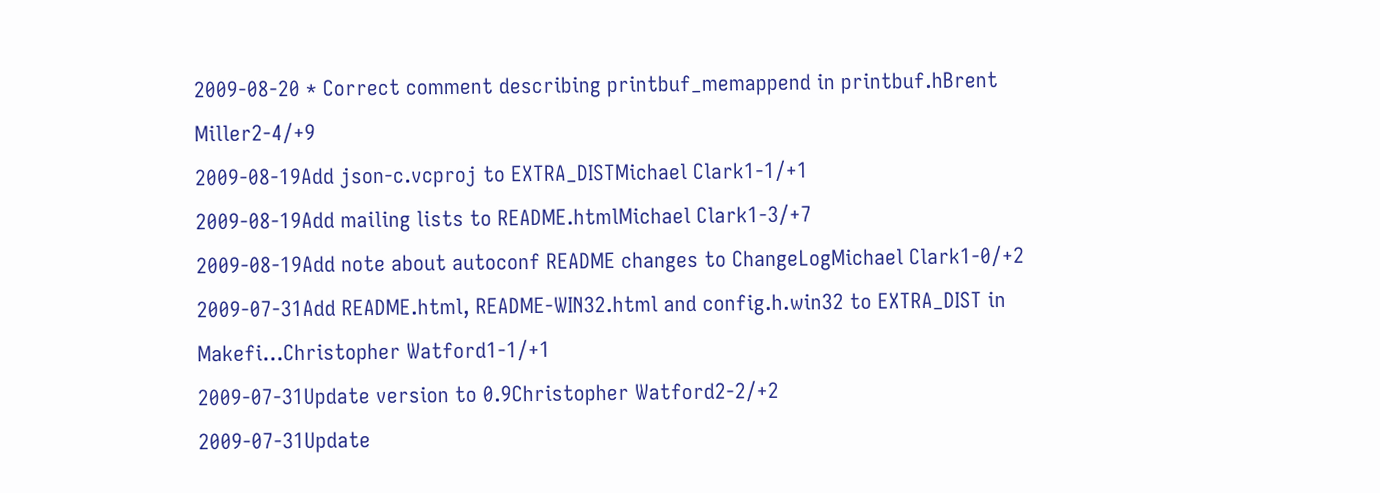2009-08-20 * Correct comment describing printbuf_memappend in printbuf.hBrent Miller2-4/+9
2009-08-19Add json-c.vcproj to EXTRA_DISTMichael Clark1-1/+1
2009-08-19Add mailing lists to README.htmlMichael Clark1-3/+7
2009-08-19Add note about autoconf README changes to ChangeLogMichael Clark1-0/+2
2009-07-31Add README.html, README-WIN32.html and config.h.win32 to EXTRA_DIST in Makefi...Christopher Watford1-1/+1
2009-07-31Update version to 0.9Christopher Watford2-2/+2
2009-07-31Update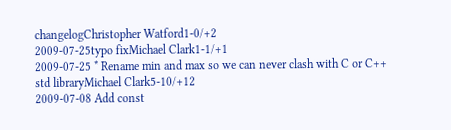changelogChristopher Watford1-0/+2
2009-07-25typo fixMichael Clark1-1/+1
2009-07-25 * Rename min and max so we can never clash with C or C++ std libraryMichael Clark5-10/+12
2009-07-08 Add const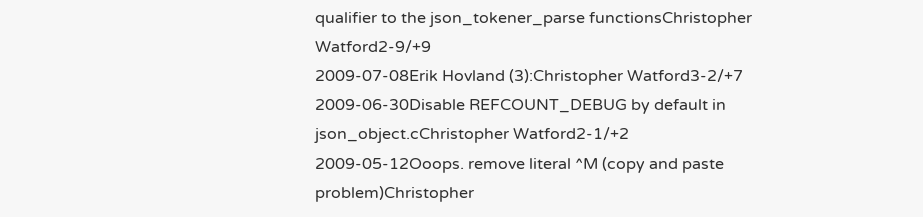qualifier to the json_tokener_parse functionsChristopher Watford2-9/+9
2009-07-08Erik Hovland (3):Christopher Watford3-2/+7
2009-06-30Disable REFCOUNT_DEBUG by default in json_object.cChristopher Watford2-1/+2
2009-05-12Ooops. remove literal ^M (copy and paste problem)Christopher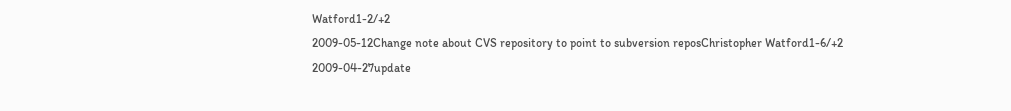Watford1-2/+2
2009-05-12Change note about CVS repository to point to subversion reposChristopher Watford1-6/+2
2009-04-27update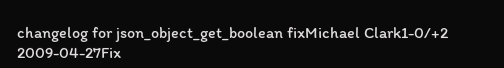changelog for json_object_get_boolean fixMichael Clark1-0/+2
2009-04-27Fix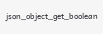json_object_get_boolean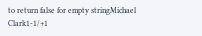to return false for empty stringMichael Clark1-1/+1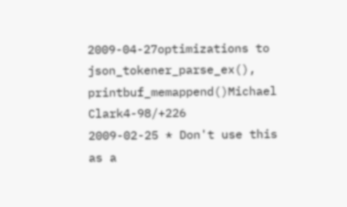2009-04-27optimizations to json_tokener_parse_ex(), printbuf_memappend()Michael Clark4-98/+226
2009-02-25 * Don't use this as a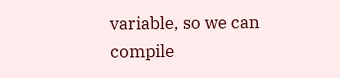variable, so we can compile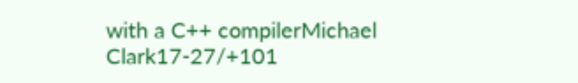with a C++ compilerMichael Clark17-27/+101